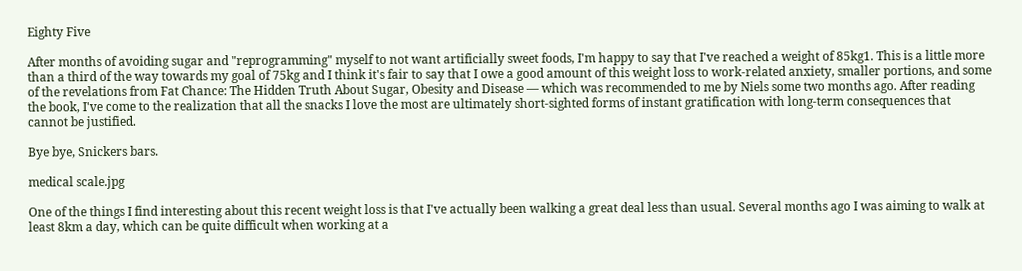Eighty Five

After months of avoiding sugar and "reprogramming" myself to not want artificially sweet foods, I'm happy to say that I've reached a weight of 85kg1. This is a little more than a third of the way towards my goal of 75kg and I think it's fair to say that I owe a good amount of this weight loss to work-related anxiety, smaller portions, and some of the revelations from Fat Chance: The Hidden Truth About Sugar, Obesity and Disease — which was recommended to me by Niels some two months ago. After reading the book, I've come to the realization that all the snacks I love the most are ultimately short-sighted forms of instant gratification with long-term consequences that cannot be justified.

Bye bye, Snickers bars.

medical scale.jpg

One of the things I find interesting about this recent weight loss is that I've actually been walking a great deal less than usual. Several months ago I was aiming to walk at least 8km a day, which can be quite difficult when working at a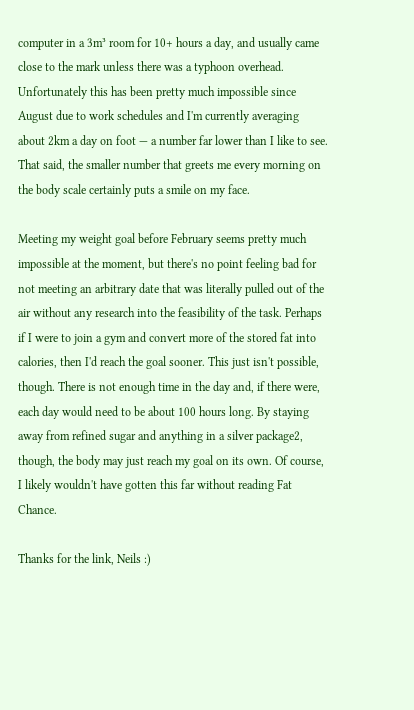computer in a 3m³ room for 10+ hours a day, and usually came close to the mark unless there was a typhoon overhead. Unfortunately this has been pretty much impossible since August due to work schedules and I'm currently averaging about 2km a day on foot — a number far lower than I like to see. That said, the smaller number that greets me every morning on the body scale certainly puts a smile on my face.

Meeting my weight goal before February seems pretty much impossible at the moment, but there's no point feeling bad for not meeting an arbitrary date that was literally pulled out of the air without any research into the feasibility of the task. Perhaps if I were to join a gym and convert more of the stored fat into calories, then I'd reach the goal sooner. This just isn't possible, though. There is not enough time in the day and, if there were, each day would need to be about 100 hours long. By staying away from refined sugar and anything in a silver package2, though, the body may just reach my goal on its own. Of course, I likely wouldn't have gotten this far without reading Fat Chance.

Thanks for the link, Neils :)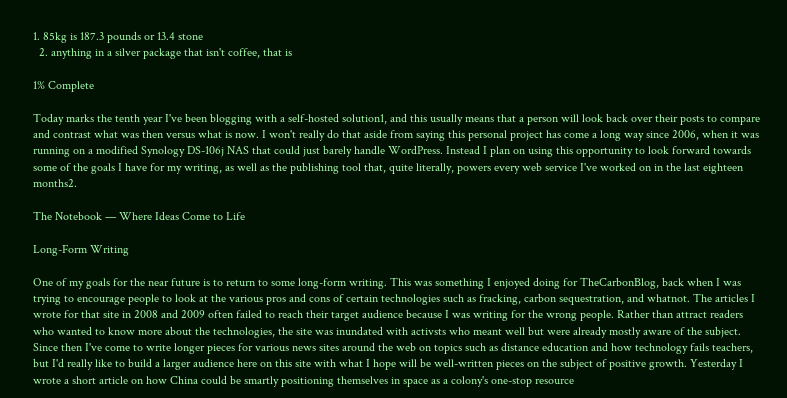1. 85kg is 187.3 pounds or 13.4 stone
  2. anything in a silver package that isn't coffee, that is

1% Complete

Today marks the tenth year I've been blogging with a self-hosted solution1, and this usually means that a person will look back over their posts to compare and contrast what was then versus what is now. I won't really do that aside from saying this personal project has come a long way since 2006, when it was running on a modified Synology DS-106j NAS that could just barely handle WordPress. Instead I plan on using this opportunity to look forward towards some of the goals I have for my writing, as well as the publishing tool that, quite literally, powers every web service I've worked on in the last eighteen months2.

The Notebook — Where Ideas Come to Life

Long-Form Writing

One of my goals for the near future is to return to some long-form writing. This was something I enjoyed doing for TheCarbonBlog, back when I was trying to encourage people to look at the various pros and cons of certain technologies such as fracking, carbon sequestration, and whatnot. The articles I wrote for that site in 2008 and 2009 often failed to reach their target audience because I was writing for the wrong people. Rather than attract readers who wanted to know more about the technologies, the site was inundated with activsts who meant well but were already mostly aware of the subject. Since then I've come to write longer pieces for various news sites around the web on topics such as distance education and how technology fails teachers, but I'd really like to build a larger audience here on this site with what I hope will be well-written pieces on the subject of positive growth. Yesterday I wrote a short article on how China could be smartly positioning themselves in space as a colony's one-stop resource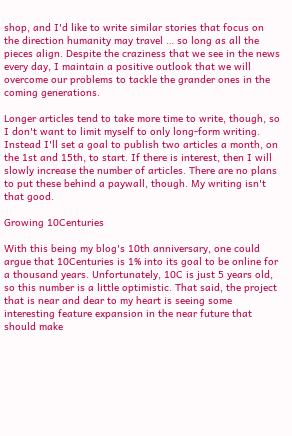shop, and I'd like to write similar stories that focus on the direction humanity may travel … so long as all the pieces align. Despite the craziness that we see in the news every day, I maintain a positive outlook that we will overcome our problems to tackle the grander ones in the coming generations.

Longer articles tend to take more time to write, though, so I don't want to limit myself to only long-form writing. Instead I'll set a goal to publish two articles a month, on the 1st and 15th, to start. If there is interest, then I will slowly increase the number of articles. There are no plans to put these behind a paywall, though. My writing isn't that good.

Growing 10Centuries

With this being my blog's 10th anniversary, one could argue that 10Centuries is 1% into its goal to be online for a thousand years. Unfortunately, 10C is just 5 years old, so this number is a little optimistic. That said, the project that is near and dear to my heart is seeing some interesting feature expansion in the near future that should make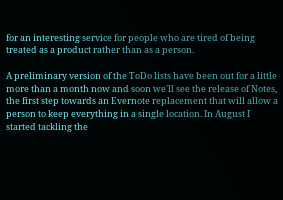for an interesting service for people who are tired of being treated as a product rather than as a person.

A preliminary version of the ToDo lists have been out for a little more than a month now and soon we'll see the release of Notes, the first step towards an Evernote replacement that will allow a person to keep everything in a single location. In August I started tackling the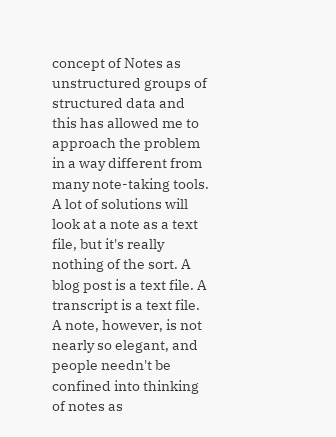concept of Notes as unstructured groups of structured data and this has allowed me to approach the problem in a way different from many note-taking tools. A lot of solutions will look at a note as a text file, but it's really nothing of the sort. A blog post is a text file. A transcript is a text file. A note, however, is not nearly so elegant, and people needn't be confined into thinking of notes as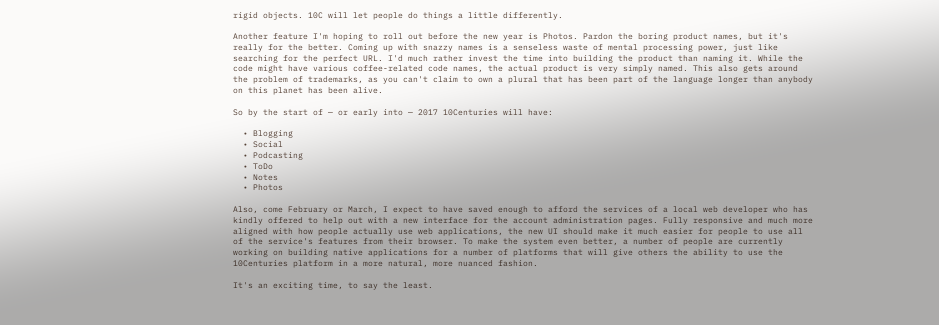rigid objects. 10C will let people do things a little differently.

Another feature I'm hoping to roll out before the new year is Photos. Pardon the boring product names, but it's really for the better. Coming up with snazzy names is a senseless waste of mental processing power, just like searching for the perfect URL. I'd much rather invest the time into building the product than naming it. While the code might have various coffee-related code names, the actual product is very simply named. This also gets around the problem of trademarks, as you can't claim to own a plural that has been part of the language longer than anybody on this planet has been alive.

So by the start of — or early into — 2017 10Centuries will have:

  • Blogging
  • Social
  • Podcasting
  • ToDo
  • Notes
  • Photos

Also, come February or March, I expect to have saved enough to afford the services of a local web developer who has kindly offered to help out with a new interface for the account administration pages. Fully responsive and much more aligned with how people actually use web applications, the new UI should make it much easier for people to use all of the service's features from their browser. To make the system even better, a number of people are currently working on building native applications for a number of platforms that will give others the ability to use the 10Centuries platform in a more natural, more nuanced fashion.

It's an exciting time, to say the least.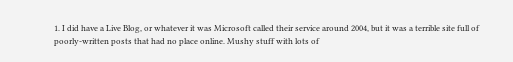1. I did have a Live Blog, or whatever it was Microsoft called their service around 2004, but it was a terrible site full of poorly-written posts that had no place online. Mushy stuff with lots of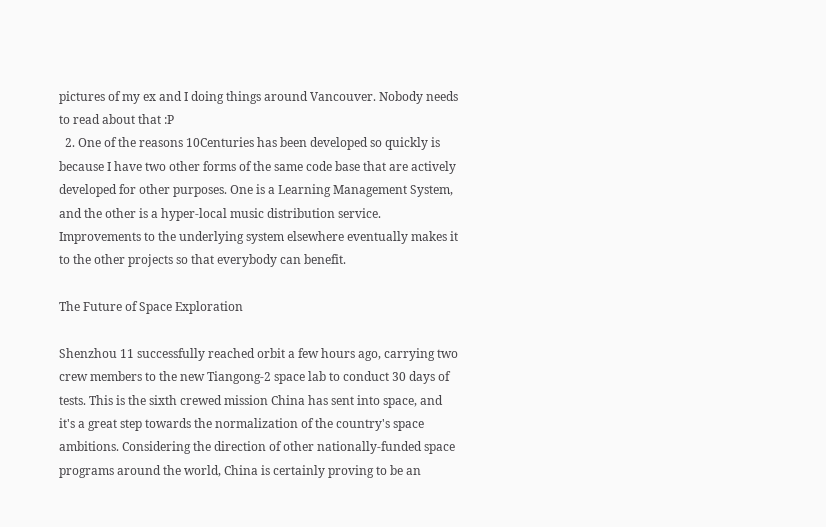pictures of my ex and I doing things around Vancouver. Nobody needs to read about that :P
  2. One of the reasons 10Centuries has been developed so quickly is because I have two other forms of the same code base that are actively developed for other purposes. One is a Learning Management System, and the other is a hyper-local music distribution service. Improvements to the underlying system elsewhere eventually makes it to the other projects so that everybody can benefit.

The Future of Space Exploration

Shenzhou 11 successfully reached orbit a few hours ago, carrying two crew members to the new Tiangong-2 space lab to conduct 30 days of tests. This is the sixth crewed mission China has sent into space, and it's a great step towards the normalization of the country's space ambitions. Considering the direction of other nationally-funded space programs around the world, China is certainly proving to be an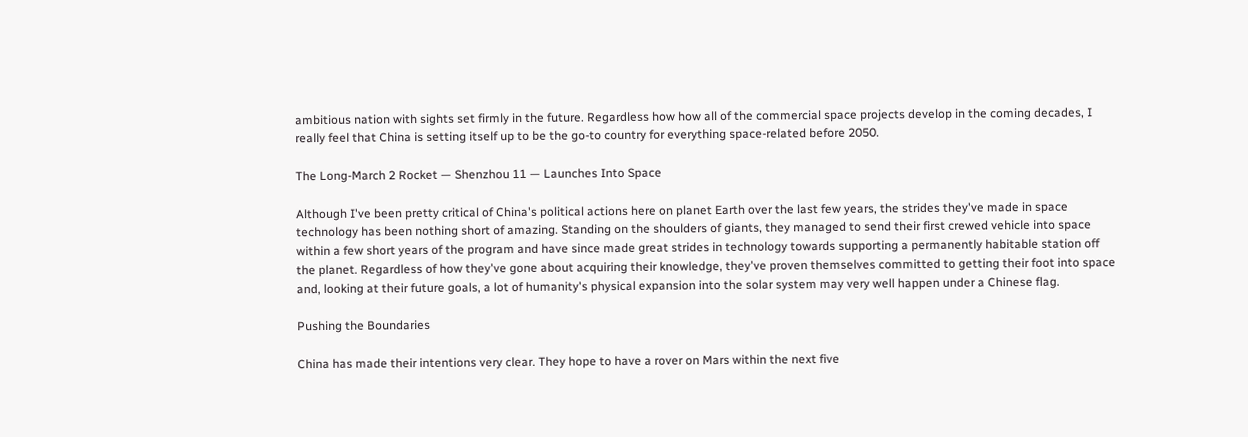ambitious nation with sights set firmly in the future. Regardless how how all of the commercial space projects develop in the coming decades, I really feel that China is setting itself up to be the go-to country for everything space-related before 2050.

The Long-March 2 Rocket — Shenzhou 11 — Launches Into Space

Although I've been pretty critical of China's political actions here on planet Earth over the last few years, the strides they've made in space technology has been nothing short of amazing. Standing on the shoulders of giants, they managed to send their first crewed vehicle into space within a few short years of the program and have since made great strides in technology towards supporting a permanently habitable station off the planet. Regardless of how they've gone about acquiring their knowledge, they've proven themselves committed to getting their foot into space and, looking at their future goals, a lot of humanity's physical expansion into the solar system may very well happen under a Chinese flag.

Pushing the Boundaries

China has made their intentions very clear. They hope to have a rover on Mars within the next five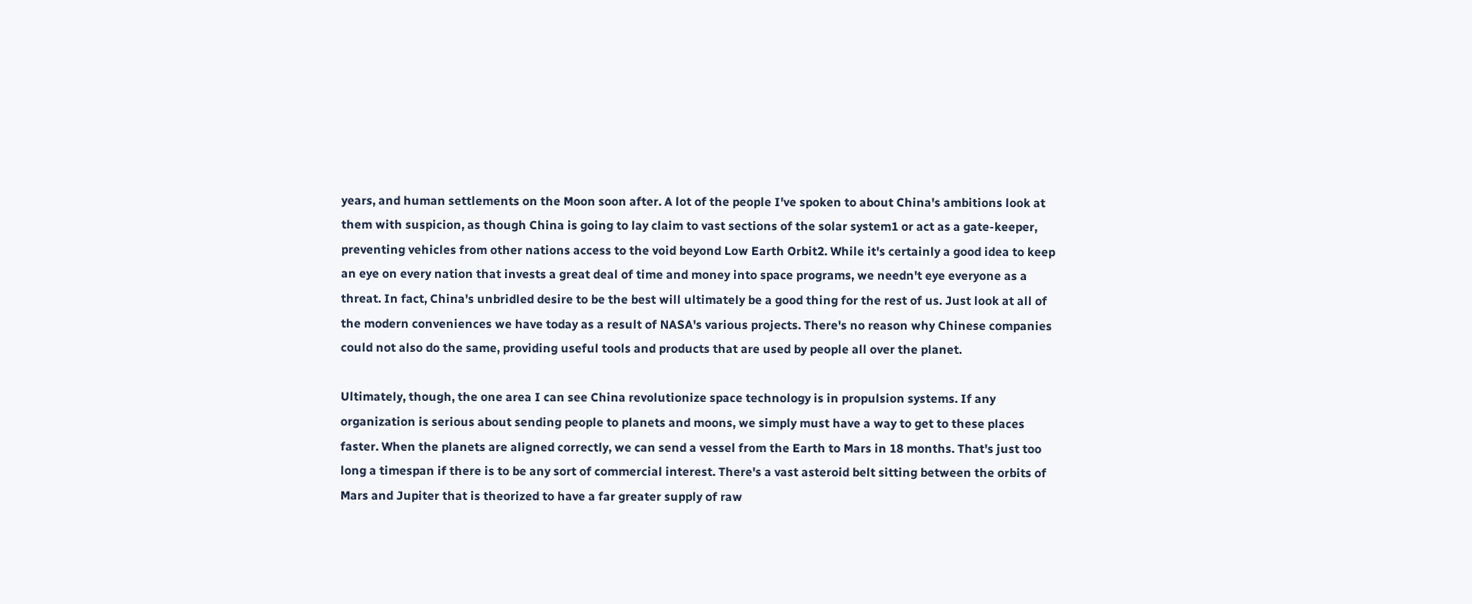years, and human settlements on the Moon soon after. A lot of the people I've spoken to about China's ambitions look at them with suspicion, as though China is going to lay claim to vast sections of the solar system1 or act as a gate-keeper, preventing vehicles from other nations access to the void beyond Low Earth Orbit2. While it's certainly a good idea to keep an eye on every nation that invests a great deal of time and money into space programs, we needn't eye everyone as a threat. In fact, China's unbridled desire to be the best will ultimately be a good thing for the rest of us. Just look at all of the modern conveniences we have today as a result of NASA's various projects. There's no reason why Chinese companies could not also do the same, providing useful tools and products that are used by people all over the planet.

Ultimately, though, the one area I can see China revolutionize space technology is in propulsion systems. If any organization is serious about sending people to planets and moons, we simply must have a way to get to these places faster. When the planets are aligned correctly, we can send a vessel from the Earth to Mars in 18 months. That's just too long a timespan if there is to be any sort of commercial interest. There's a vast asteroid belt sitting between the orbits of Mars and Jupiter that is theorized to have a far greater supply of raw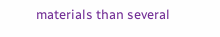materials than several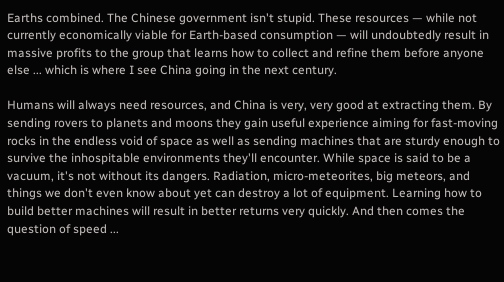Earths combined. The Chinese government isn't stupid. These resources — while not currently economically viable for Earth-based consumption — will undoubtedly result in massive profits to the group that learns how to collect and refine them before anyone else ... which is where I see China going in the next century.

Humans will always need resources, and China is very, very good at extracting them. By sending rovers to planets and moons they gain useful experience aiming for fast-moving rocks in the endless void of space as well as sending machines that are sturdy enough to survive the inhospitable environments they'll encounter. While space is said to be a vacuum, it's not without its dangers. Radiation, micro-meteorites, big meteors, and things we don't even know about yet can destroy a lot of equipment. Learning how to build better machines will result in better returns very quickly. And then comes the question of speed ...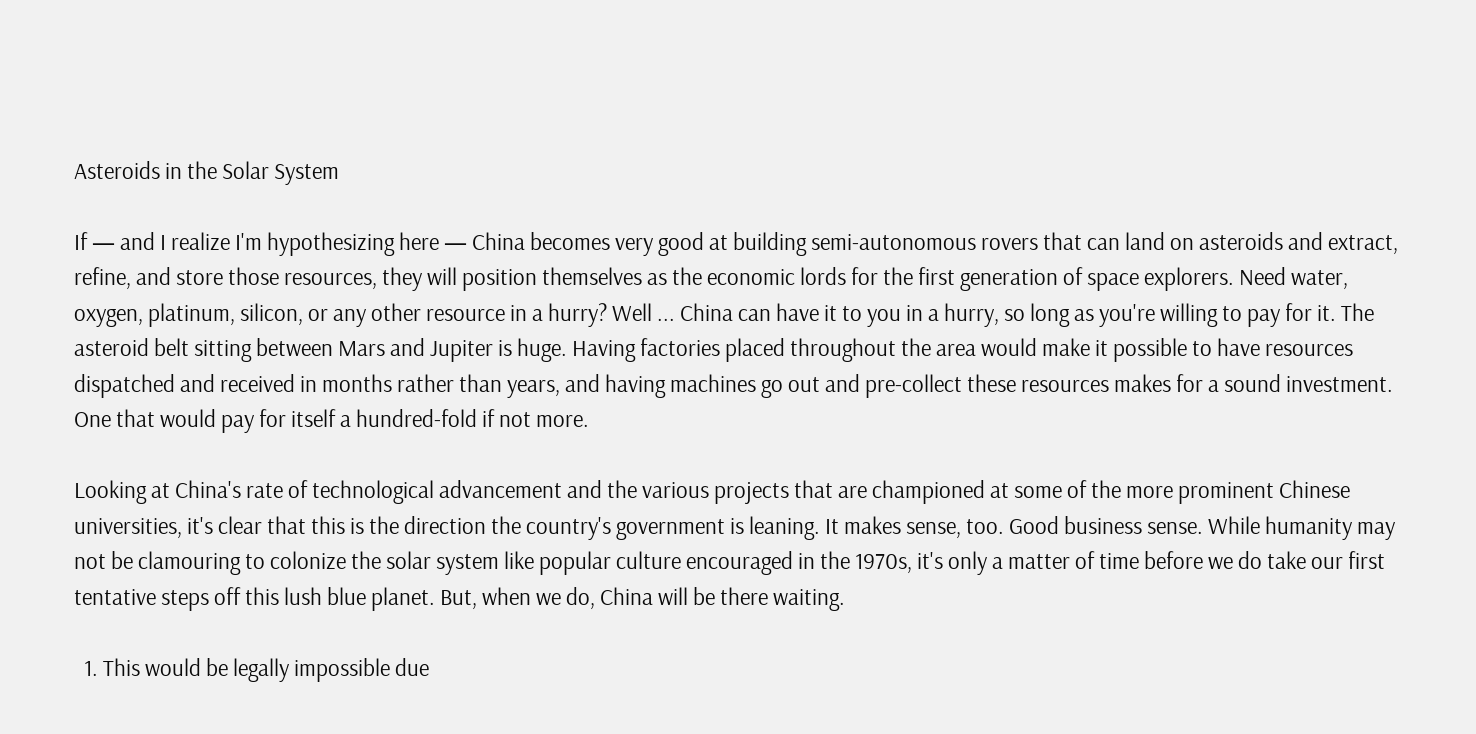Asteroids in the Solar System

If — and I realize I'm hypothesizing here — China becomes very good at building semi-autonomous rovers that can land on asteroids and extract, refine, and store those resources, they will position themselves as the economic lords for the first generation of space explorers. Need water, oxygen, platinum, silicon, or any other resource in a hurry? Well ... China can have it to you in a hurry, so long as you're willing to pay for it. The asteroid belt sitting between Mars and Jupiter is huge. Having factories placed throughout the area would make it possible to have resources dispatched and received in months rather than years, and having machines go out and pre-collect these resources makes for a sound investment. One that would pay for itself a hundred-fold if not more.

Looking at China's rate of technological advancement and the various projects that are championed at some of the more prominent Chinese universities, it's clear that this is the direction the country's government is leaning. It makes sense, too. Good business sense. While humanity may not be clamouring to colonize the solar system like popular culture encouraged in the 1970s, it's only a matter of time before we do take our first tentative steps off this lush blue planet. But, when we do, China will be there waiting.

  1. This would be legally impossible due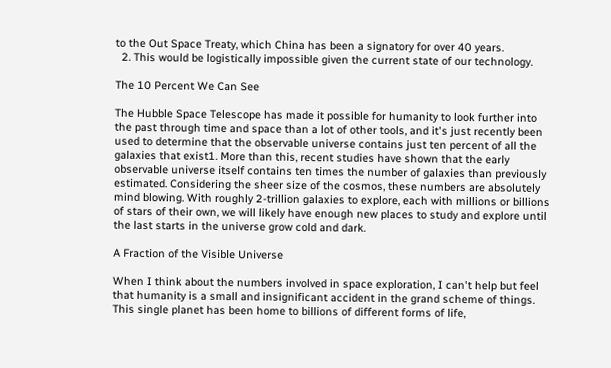to the Out Space Treaty, which China has been a signatory for over 40 years.
  2. This would be logistically impossible given the current state of our technology.

The 10 Percent We Can See

The Hubble Space Telescope has made it possible for humanity to look further into the past through time and space than a lot of other tools, and it's just recently been used to determine that the observable universe contains just ten percent of all the galaxies that exist1. More than this, recent studies have shown that the early observable universe itself contains ten times the number of galaxies than previously estimated. Considering the sheer size of the cosmos, these numbers are absolutely mind blowing. With roughly 2-trillion galaxies to explore, each with millions or billions of stars of their own, we will likely have enough new places to study and explore until the last starts in the universe grow cold and dark.

A Fraction of the Visible Universe

When I think about the numbers involved in space exploration, I can't help but feel that humanity is a small and insignificant accident in the grand scheme of things. This single planet has been home to billions of different forms of life,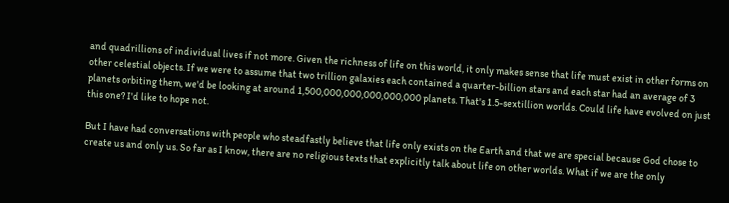and quadrillions of individual lives if not more. Given the richness of life on this world, it only makes sense that life must exist in other forms on other celestial objects. If we were to assume that two trillion galaxies each contained a quarter-billion stars and each star had an average of 3 planets orbiting them, we'd be looking at around 1,500,000,000,000,000,000 planets. That's 1.5-sextillion worlds. Could life have evolved on just this one? I'd like to hope not.

But I have had conversations with people who steadfastly believe that life only exists on the Earth and that we are special because God chose to create us and only us. So far as I know, there are no religious texts that explicitly talk about life on other worlds. What if we are the only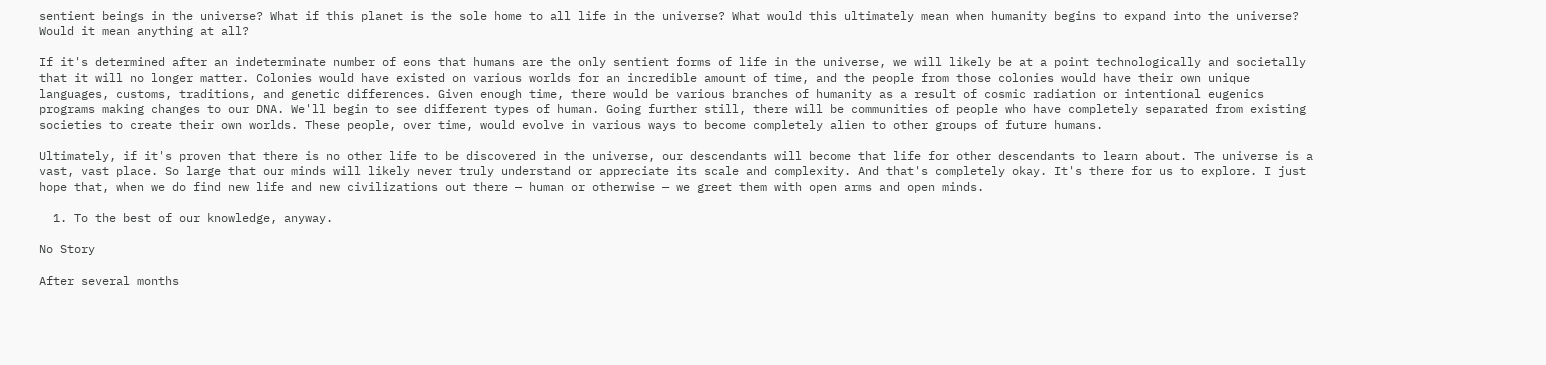sentient beings in the universe? What if this planet is the sole home to all life in the universe? What would this ultimately mean when humanity begins to expand into the universe? Would it mean anything at all?

If it's determined after an indeterminate number of eons that humans are the only sentient forms of life in the universe, we will likely be at a point technologically and societally that it will no longer matter. Colonies would have existed on various worlds for an incredible amount of time, and the people from those colonies would have their own unique languages, customs, traditions, and genetic differences. Given enough time, there would be various branches of humanity as a result of cosmic radiation or intentional eugenics programs making changes to our DNA. We'll begin to see different types of human. Going further still, there will be communities of people who have completely separated from existing societies to create their own worlds. These people, over time, would evolve in various ways to become completely alien to other groups of future humans.

Ultimately, if it's proven that there is no other life to be discovered in the universe, our descendants will become that life for other descendants to learn about. The universe is a vast, vast place. So large that our minds will likely never truly understand or appreciate its scale and complexity. And that's completely okay. It's there for us to explore. I just hope that, when we do find new life and new civilizations out there — human or otherwise — we greet them with open arms and open minds.

  1. To the best of our knowledge, anyway.

No Story

After several months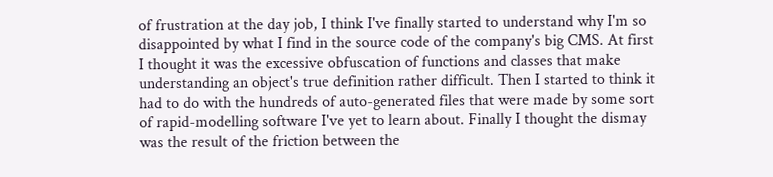of frustration at the day job, I think I've finally started to understand why I'm so disappointed by what I find in the source code of the company's big CMS. At first I thought it was the excessive obfuscation of functions and classes that make understanding an object's true definition rather difficult. Then I started to think it had to do with the hundreds of auto-generated files that were made by some sort of rapid-modelling software I've yet to learn about. Finally I thought the dismay was the result of the friction between the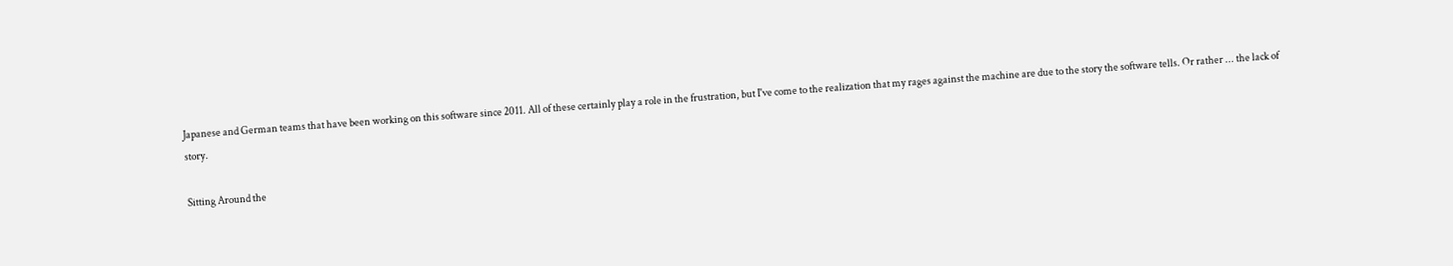Japanese and German teams that have been working on this software since 2011. All of these certainly play a role in the frustration, but I've come to the realization that my rages against the machine are due to the story the software tells. Or rather ... the lack of story.

Sitting Around the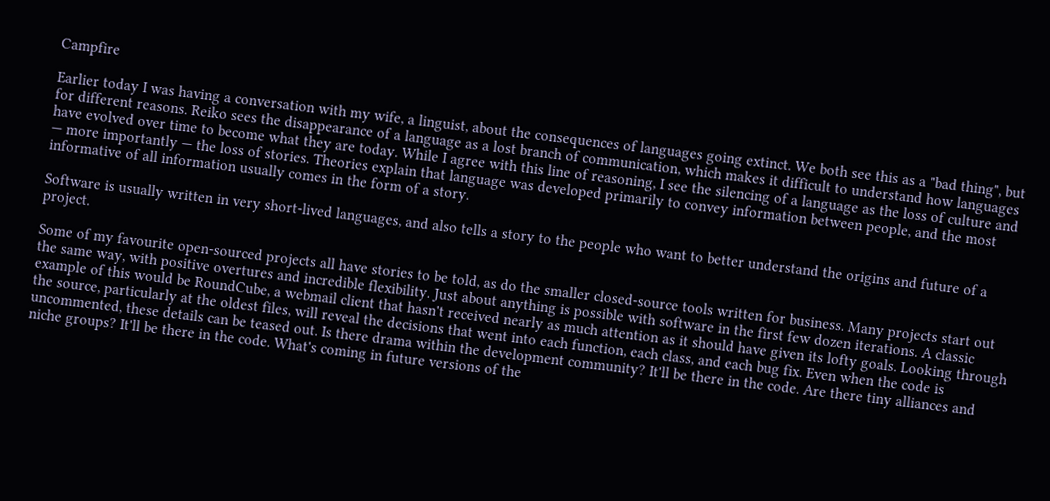Campfire

Earlier today I was having a conversation with my wife, a linguist, about the consequences of languages going extinct. We both see this as a "bad thing", but for different reasons. Reiko sees the disappearance of a language as a lost branch of communication, which makes it difficult to understand how languages have evolved over time to become what they are today. While I agree with this line of reasoning, I see the silencing of a language as the loss of culture and — more importantly — the loss of stories. Theories explain that language was developed primarily to convey information between people, and the most informative of all information usually comes in the form of a story.

Software is usually written in very short-lived languages, and also tells a story to the people who want to better understand the origins and future of a project.

Some of my favourite open-sourced projects all have stories to be told, as do the smaller closed-source tools written for business. Many projects start out the same way, with positive overtures and incredible flexibility. Just about anything is possible with software in the first few dozen iterations. A classic example of this would be RoundCube, a webmail client that hasn't received nearly as much attention as it should have given its lofty goals. Looking through the source, particularly at the oldest files, will reveal the decisions that went into each function, each class, and each bug fix. Even when the code is uncommented, these details can be teased out. Is there drama within the development community? It'll be there in the code. Are there tiny alliances and niche groups? It'll be there in the code. What's coming in future versions of the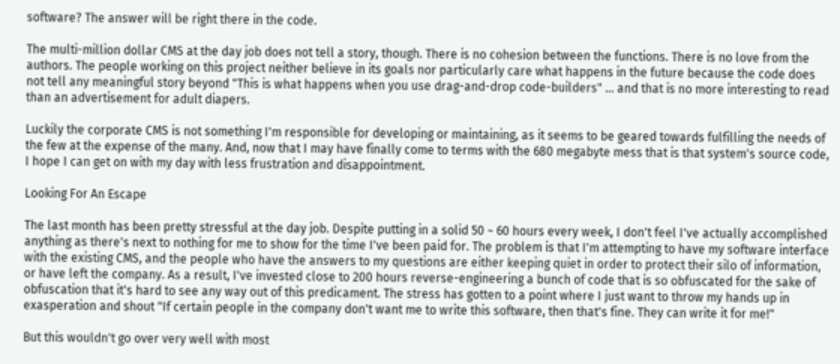software? The answer will be right there in the code.

The multi-million dollar CMS at the day job does not tell a story, though. There is no cohesion between the functions. There is no love from the authors. The people working on this project neither believe in its goals nor particularly care what happens in the future because the code does not tell any meaningful story beyond "This is what happens when you use drag-and-drop code-builders" ... and that is no more interesting to read than an advertisement for adult diapers.

Luckily the corporate CMS is not something I'm responsible for developing or maintaining, as it seems to be geared towards fulfilling the needs of the few at the expense of the many. And, now that I may have finally come to terms with the 680 megabyte mess that is that system's source code, I hope I can get on with my day with less frustration and disappointment.

Looking For An Escape

The last month has been pretty stressful at the day job. Despite putting in a solid 50 ~ 60 hours every week, I don't feel I've actually accomplished anything as there's next to nothing for me to show for the time I've been paid for. The problem is that I'm attempting to have my software interface with the existing CMS, and the people who have the answers to my questions are either keeping quiet in order to protect their silo of information, or have left the company. As a result, I've invested close to 200 hours reverse-engineering a bunch of code that is so obfuscated for the sake of obfuscation that it's hard to see any way out of this predicament. The stress has gotten to a point where I just want to throw my hands up in exasperation and shout "If certain people in the company don't want me to write this software, then that's fine. They can write it for me!"

But this wouldn't go over very well with most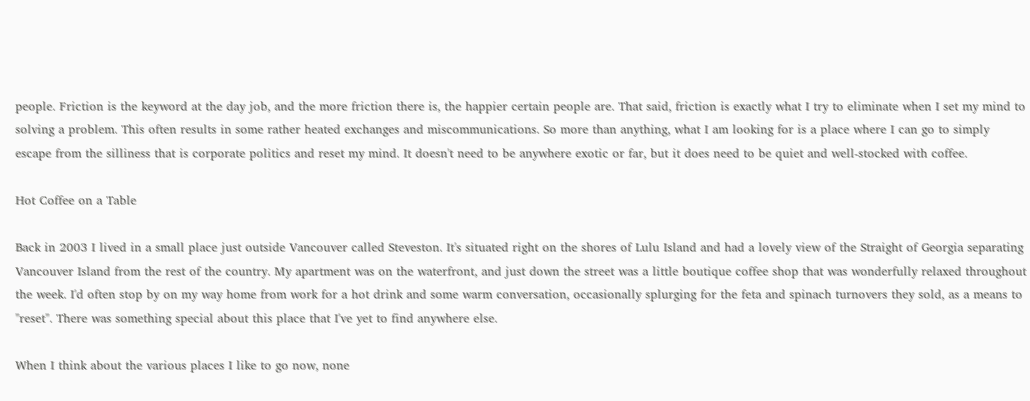people. Friction is the keyword at the day job, and the more friction there is, the happier certain people are. That said, friction is exactly what I try to eliminate when I set my mind to solving a problem. This often results in some rather heated exchanges and miscommunications. So more than anything, what I am looking for is a place where I can go to simply escape from the silliness that is corporate politics and reset my mind. It doesn't need to be anywhere exotic or far, but it does need to be quiet and well-stocked with coffee.

Hot Coffee on a Table

Back in 2003 I lived in a small place just outside Vancouver called Steveston. It's situated right on the shores of Lulu Island and had a lovely view of the Straight of Georgia separating Vancouver Island from the rest of the country. My apartment was on the waterfront, and just down the street was a little boutique coffee shop that was wonderfully relaxed throughout the week. I'd often stop by on my way home from work for a hot drink and some warm conversation, occasionally splurging for the feta and spinach turnovers they sold, as a means to "reset". There was something special about this place that I've yet to find anywhere else.

When I think about the various places I like to go now, none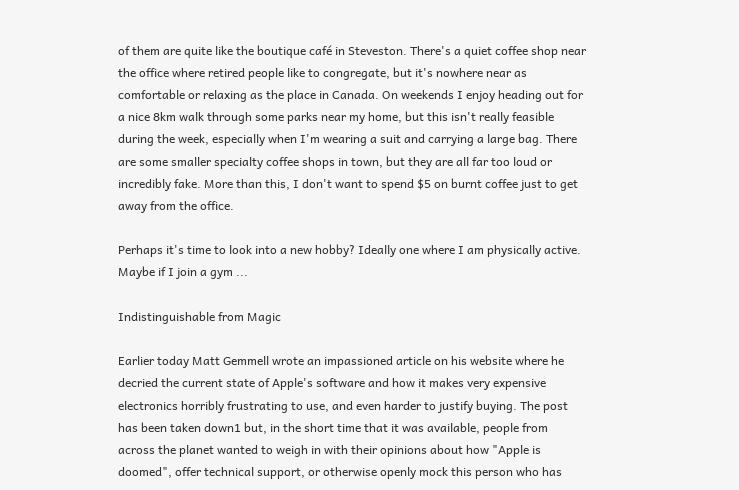of them are quite like the boutique café in Steveston. There's a quiet coffee shop near the office where retired people like to congregate, but it's nowhere near as comfortable or relaxing as the place in Canada. On weekends I enjoy heading out for a nice 8km walk through some parks near my home, but this isn't really feasible during the week, especially when I'm wearing a suit and carrying a large bag. There are some smaller specialty coffee shops in town, but they are all far too loud or incredibly fake. More than this, I don't want to spend $5 on burnt coffee just to get away from the office.

Perhaps it's time to look into a new hobby? Ideally one where I am physically active. Maybe if I join a gym ...

Indistinguishable from Magic

Earlier today Matt Gemmell wrote an impassioned article on his website where he decried the current state of Apple's software and how it makes very expensive electronics horribly frustrating to use, and even harder to justify buying. The post has been taken down1 but, in the short time that it was available, people from across the planet wanted to weigh in with their opinions about how "Apple is doomed", offer technical support, or otherwise openly mock this person who has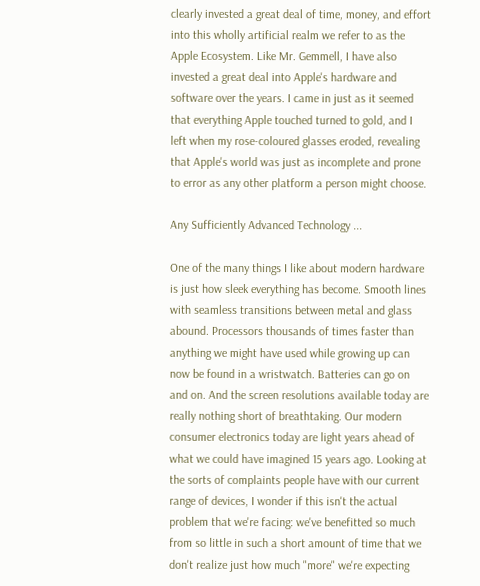clearly invested a great deal of time, money, and effort into this wholly artificial realm we refer to as the Apple Ecosystem. Like Mr. Gemmell, I have also invested a great deal into Apple's hardware and software over the years. I came in just as it seemed that everything Apple touched turned to gold, and I left when my rose-coloured glasses eroded, revealing that Apple's world was just as incomplete and prone to error as any other platform a person might choose.

Any Sufficiently Advanced Technology ...

One of the many things I like about modern hardware is just how sleek everything has become. Smooth lines with seamless transitions between metal and glass abound. Processors thousands of times faster than anything we might have used while growing up can now be found in a wristwatch. Batteries can go on and on. And the screen resolutions available today are really nothing short of breathtaking. Our modern consumer electronics today are light years ahead of what we could have imagined 15 years ago. Looking at the sorts of complaints people have with our current range of devices, I wonder if this isn't the actual problem that we're facing: we've benefitted so much from so little in such a short amount of time that we don't realize just how much "more" we're expecting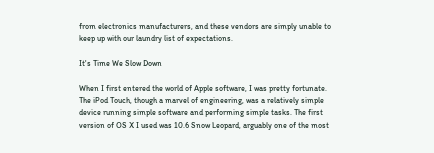from electronics manufacturers, and these vendors are simply unable to keep up with our laundry list of expectations.

It's Time We Slow Down

When I first entered the world of Apple software, I was pretty fortunate. The iPod Touch, though a marvel of engineering, was a relatively simple device running simple software and performing simple tasks. The first version of OS X I used was 10.6 Snow Leopard, arguably one of the most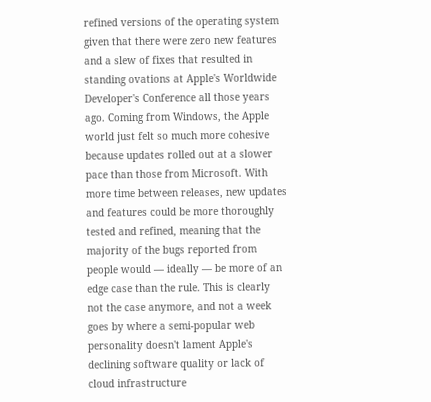refined versions of the operating system given that there were zero new features and a slew of fixes that resulted in standing ovations at Apple's Worldwide Developer's Conference all those years ago. Coming from Windows, the Apple world just felt so much more cohesive because updates rolled out at a slower pace than those from Microsoft. With more time between releases, new updates and features could be more thoroughly tested and refined, meaning that the majority of the bugs reported from people would — ideally — be more of an edge case than the rule. This is clearly not the case anymore, and not a week goes by where a semi-popular web personality doesn't lament Apple's declining software quality or lack of cloud infrastructure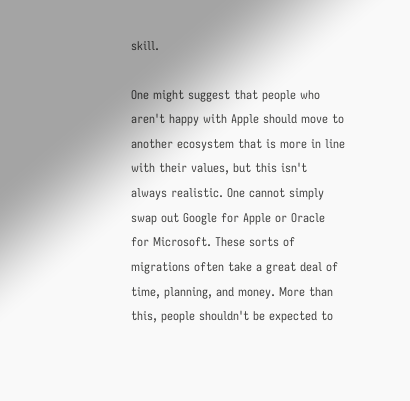skill.

One might suggest that people who aren't happy with Apple should move to another ecosystem that is more in line with their values, but this isn't always realistic. One cannot simply swap out Google for Apple or Oracle for Microsoft. These sorts of migrations often take a great deal of time, planning, and money. More than this, people shouldn't be expected to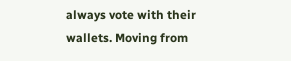always vote with their wallets. Moving from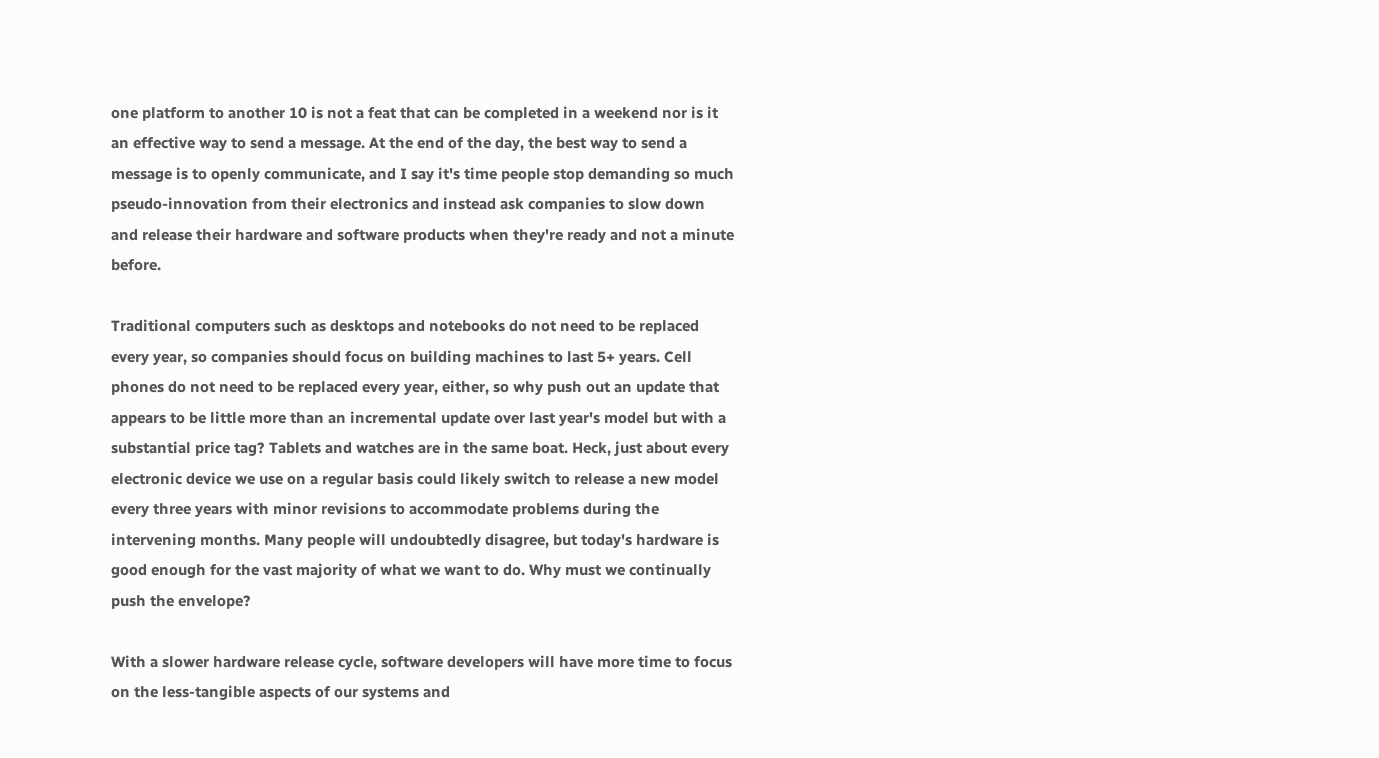one platform to another 10 is not a feat that can be completed in a weekend nor is it an effective way to send a message. At the end of the day, the best way to send a message is to openly communicate, and I say it's time people stop demanding so much pseudo-innovation from their electronics and instead ask companies to slow down and release their hardware and software products when they're ready and not a minute before.

Traditional computers such as desktops and notebooks do not need to be replaced every year, so companies should focus on building machines to last 5+ years. Cell phones do not need to be replaced every year, either, so why push out an update that appears to be little more than an incremental update over last year's model but with a substantial price tag? Tablets and watches are in the same boat. Heck, just about every electronic device we use on a regular basis could likely switch to release a new model every three years with minor revisions to accommodate problems during the intervening months. Many people will undoubtedly disagree, but today's hardware is good enough for the vast majority of what we want to do. Why must we continually push the envelope?

With a slower hardware release cycle, software developers will have more time to focus on the less-tangible aspects of our systems and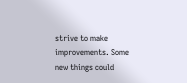strive to make improvements. Some new things could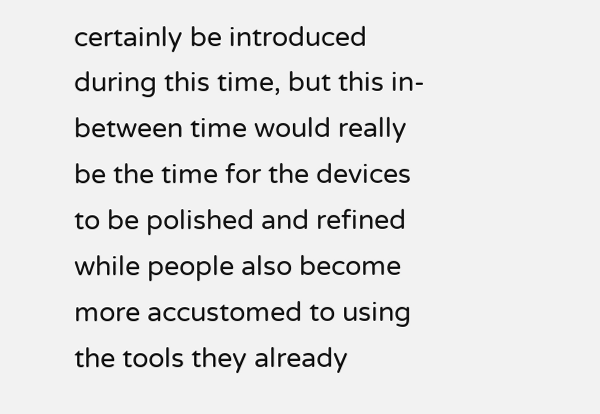certainly be introduced during this time, but this in-between time would really be the time for the devices to be polished and refined while people also become more accustomed to using the tools they already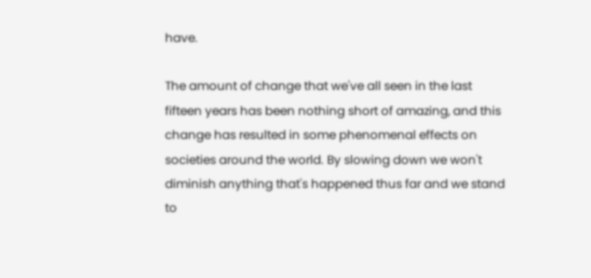have.

The amount of change that we've all seen in the last fifteen years has been nothing short of amazing, and this change has resulted in some phenomenal effects on societies around the world. By slowing down we won't diminish anything that's happened thus far and we stand to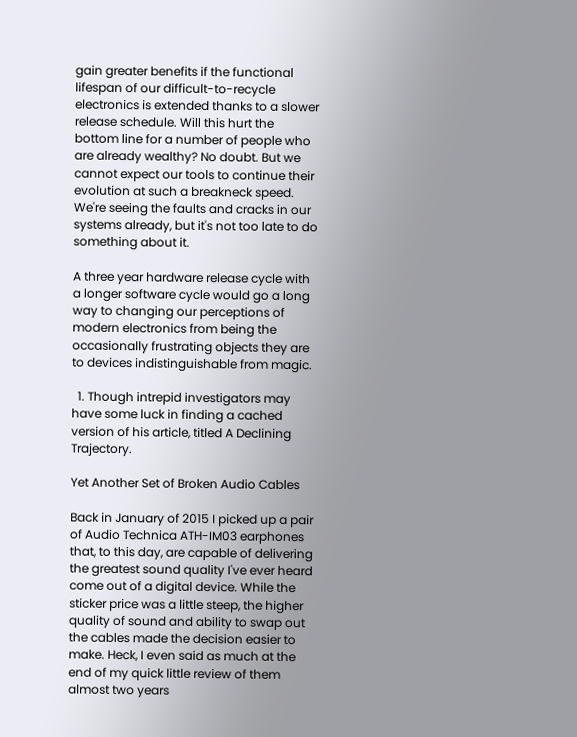gain greater benefits if the functional lifespan of our difficult-to-recycle electronics is extended thanks to a slower release schedule. Will this hurt the bottom line for a number of people who are already wealthy? No doubt. But we cannot expect our tools to continue their evolution at such a breakneck speed. We're seeing the faults and cracks in our systems already, but it's not too late to do something about it.

A three year hardware release cycle with a longer software cycle would go a long way to changing our perceptions of modern electronics from being the occasionally frustrating objects they are to devices indistinguishable from magic.

  1. Though intrepid investigators may have some luck in finding a cached version of his article, titled A Declining Trajectory.

Yet Another Set of Broken Audio Cables

Back in January of 2015 I picked up a pair of Audio Technica ATH-IM03 earphones that, to this day, are capable of delivering the greatest sound quality I've ever heard come out of a digital device. While the sticker price was a little steep, the higher quality of sound and ability to swap out the cables made the decision easier to make. Heck, I even said as much at the end of my quick little review of them almost two years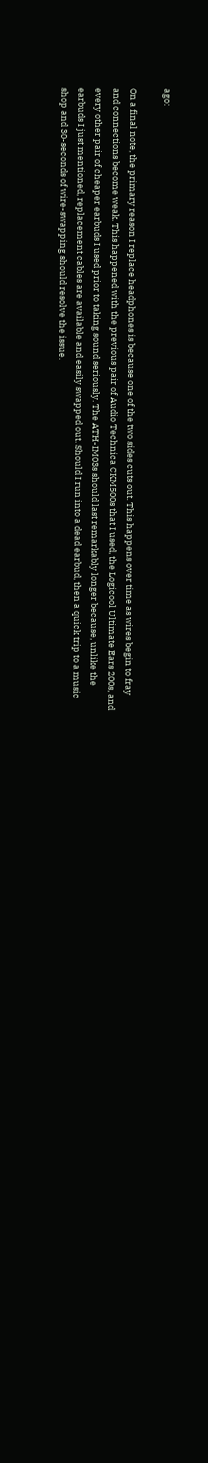ago:

On a final note, the primary reason I replace headphones is because one of the two sides cuts out. This happens over time as wires begin to fray and connections become weak. This happened with the previous pair of Audio Technica CKM500s that I used, the Logicool Ultimate Ears 200s, and every other pair of cheaper earbuds I used prior to taking sound seriously. The ATH-IM03s should last remarkably longer because, unlike the earbuds I just mentioned, replacement cables are available and easily swapped out. Should I run into a dead earbud, then a quick trip to a music shop and 30-seconds of wire-swapping should resolve the issue.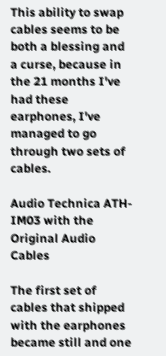This ability to swap cables seems to be both a blessing and a curse, because in the 21 months I've had these earphones, I've managed to go through two sets of cables.

Audio Technica ATH-IM03 with the Original Audio Cables

The first set of cables that shipped with the earphones became still and one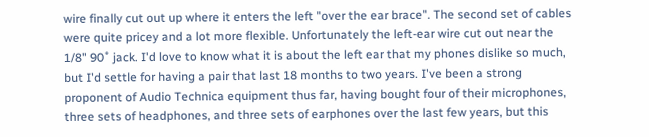wire finally cut out up where it enters the left "over the ear brace". The second set of cables were quite pricey and a lot more flexible. Unfortunately the left-ear wire cut out near the 1/8" 90˚ jack. I'd love to know what it is about the left ear that my phones dislike so much, but I'd settle for having a pair that last 18 months to two years. I've been a strong proponent of Audio Technica equipment thus far, having bought four of their microphones, three sets of headphones, and three sets of earphones over the last few years, but this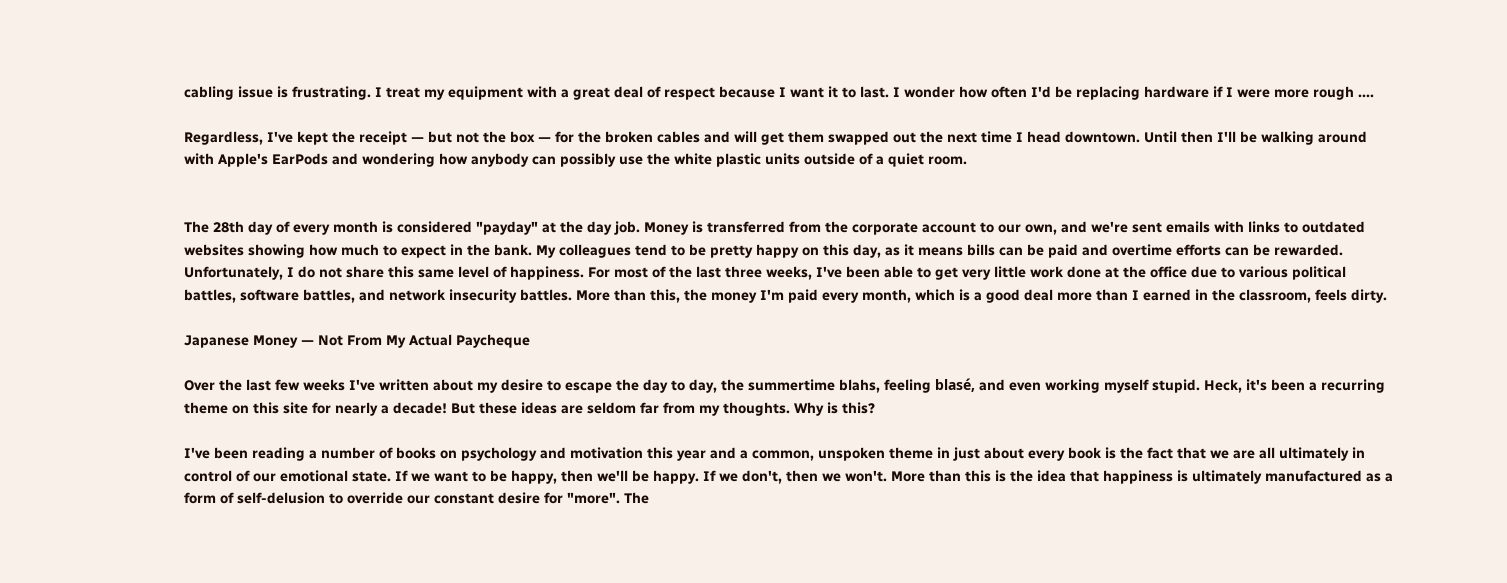cabling issue is frustrating. I treat my equipment with a great deal of respect because I want it to last. I wonder how often I'd be replacing hardware if I were more rough ....

Regardless, I've kept the receipt — but not the box — for the broken cables and will get them swapped out the next time I head downtown. Until then I'll be walking around with Apple's EarPods and wondering how anybody can possibly use the white plastic units outside of a quiet room.


The 28th day of every month is considered "payday" at the day job. Money is transferred from the corporate account to our own, and we're sent emails with links to outdated websites showing how much to expect in the bank. My colleagues tend to be pretty happy on this day, as it means bills can be paid and overtime efforts can be rewarded. Unfortunately, I do not share this same level of happiness. For most of the last three weeks, I've been able to get very little work done at the office due to various political battles, software battles, and network insecurity battles. More than this, the money I'm paid every month, which is a good deal more than I earned in the classroom, feels dirty.

Japanese Money — Not From My Actual Paycheque

Over the last few weeks I've written about my desire to escape the day to day, the summertime blahs, feeling blasé, and even working myself stupid. Heck, it's been a recurring theme on this site for nearly a decade! But these ideas are seldom far from my thoughts. Why is this?

I've been reading a number of books on psychology and motivation this year and a common, unspoken theme in just about every book is the fact that we are all ultimately in control of our emotional state. If we want to be happy, then we'll be happy. If we don't, then we won't. More than this is the idea that happiness is ultimately manufactured as a form of self-delusion to override our constant desire for "more". The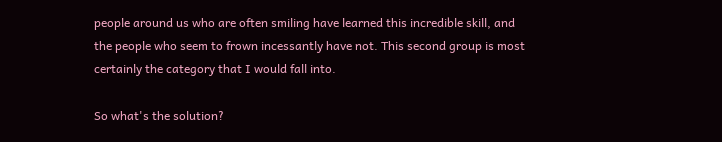people around us who are often smiling have learned this incredible skill, and the people who seem to frown incessantly have not. This second group is most certainly the category that I would fall into.

So what's the solution?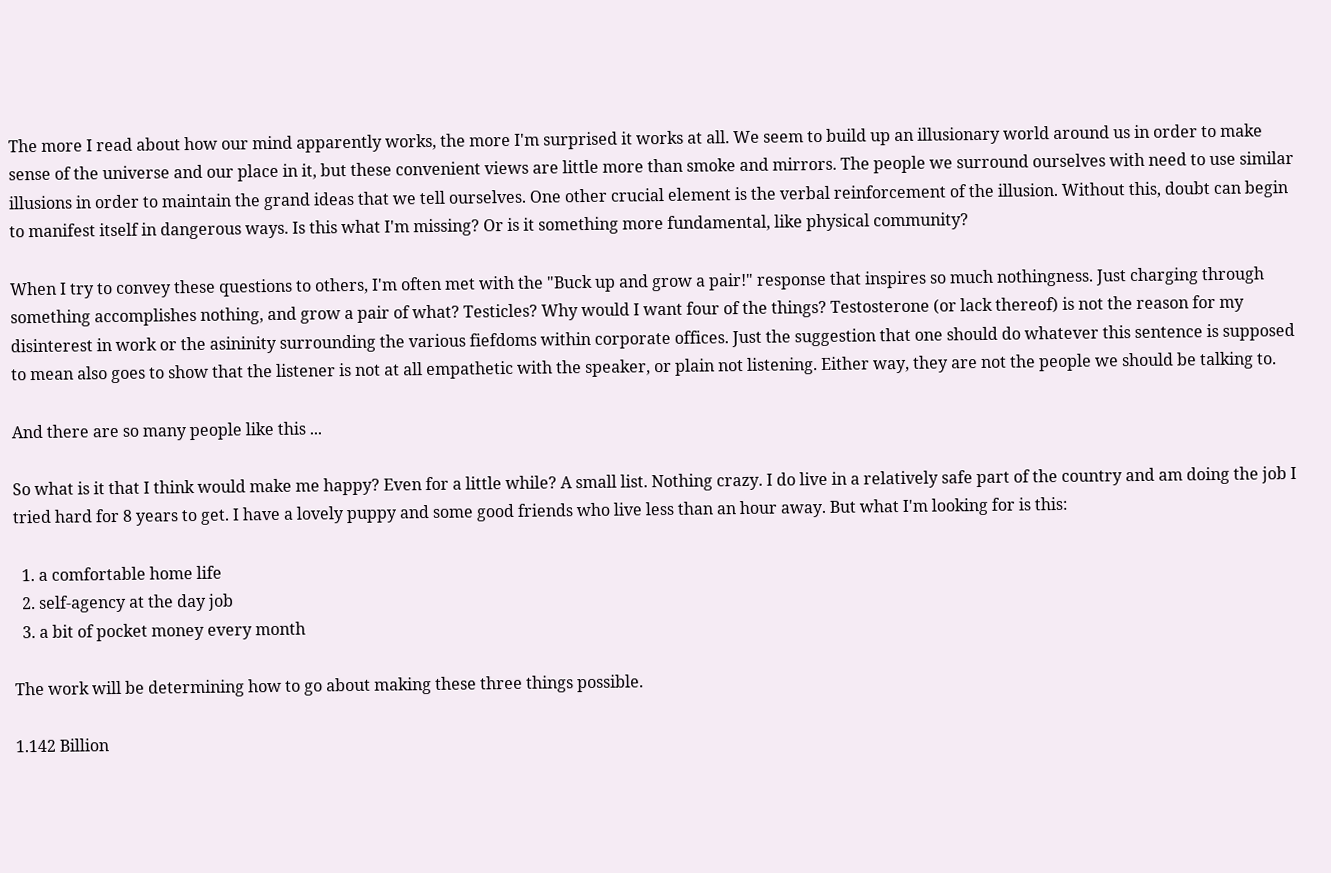The more I read about how our mind apparently works, the more I'm surprised it works at all. We seem to build up an illusionary world around us in order to make sense of the universe and our place in it, but these convenient views are little more than smoke and mirrors. The people we surround ourselves with need to use similar illusions in order to maintain the grand ideas that we tell ourselves. One other crucial element is the verbal reinforcement of the illusion. Without this, doubt can begin to manifest itself in dangerous ways. Is this what I'm missing? Or is it something more fundamental, like physical community?

When I try to convey these questions to others, I'm often met with the "Buck up and grow a pair!" response that inspires so much nothingness. Just charging through something accomplishes nothing, and grow a pair of what? Testicles? Why would I want four of the things? Testosterone (or lack thereof) is not the reason for my disinterest in work or the asininity surrounding the various fiefdoms within corporate offices. Just the suggestion that one should do whatever this sentence is supposed to mean also goes to show that the listener is not at all empathetic with the speaker, or plain not listening. Either way, they are not the people we should be talking to.

And there are so many people like this ...

So what is it that I think would make me happy? Even for a little while? A small list. Nothing crazy. I do live in a relatively safe part of the country and am doing the job I tried hard for 8 years to get. I have a lovely puppy and some good friends who live less than an hour away. But what I'm looking for is this:

  1. a comfortable home life
  2. self-agency at the day job
  3. a bit of pocket money every month

The work will be determining how to go about making these three things possible.

1.142 Billion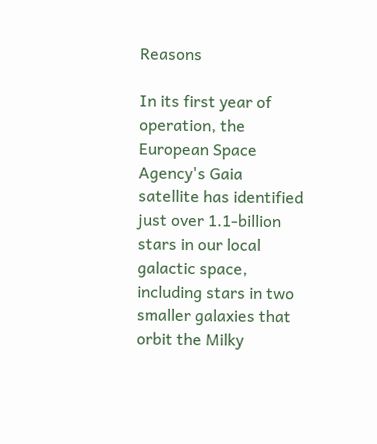Reasons

In its first year of operation, the European Space Agency's Gaia satellite has identified just over 1.1-billion stars in our local galactic space, including stars in two smaller galaxies that orbit the Milky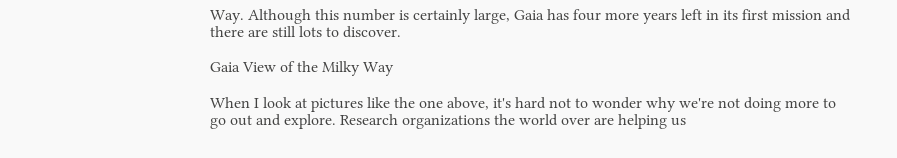Way. Although this number is certainly large, Gaia has four more years left in its first mission and there are still lots to discover.

Gaia View of the Milky Way

When I look at pictures like the one above, it's hard not to wonder why we're not doing more to go out and explore. Research organizations the world over are helping us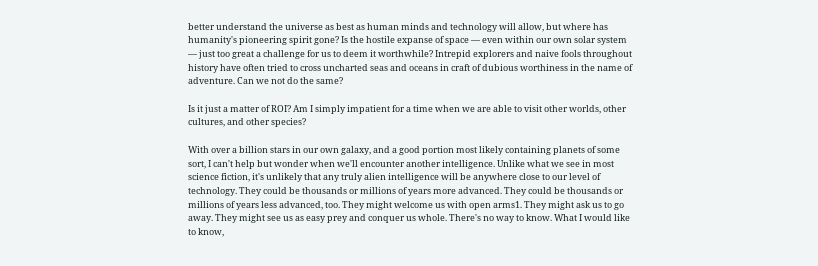better understand the universe as best as human minds and technology will allow, but where has humanity's pioneering spirit gone? Is the hostile expanse of space — even within our own solar system — just too great a challenge for us to deem it worthwhile? Intrepid explorers and naive fools throughout history have often tried to cross uncharted seas and oceans in craft of dubious worthiness in the name of adventure. Can we not do the same?

Is it just a matter of ROI? Am I simply impatient for a time when we are able to visit other worlds, other cultures, and other species?

With over a billion stars in our own galaxy, and a good portion most likely containing planets of some sort, I can't help but wonder when we'll encounter another intelligence. Unlike what we see in most science fiction, it's unlikely that any truly alien intelligence will be anywhere close to our level of technology. They could be thousands or millions of years more advanced. They could be thousands or millions of years less advanced, too. They might welcome us with open arms1. They might ask us to go away. They might see us as easy prey and conquer us whole. There's no way to know. What I would like to know,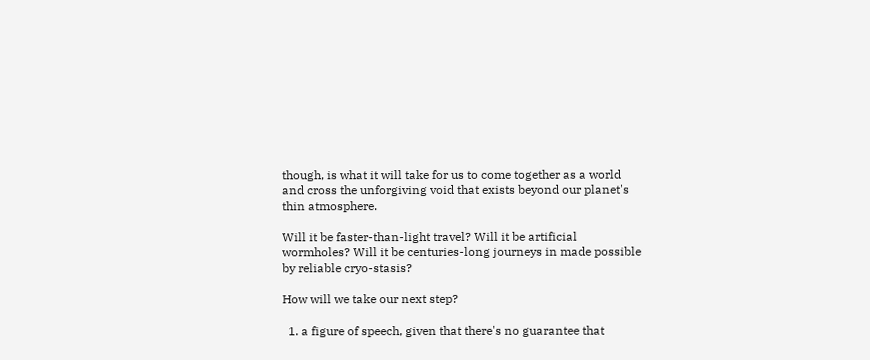though, is what it will take for us to come together as a world and cross the unforgiving void that exists beyond our planet's thin atmosphere.

Will it be faster-than-light travel? Will it be artificial wormholes? Will it be centuries-long journeys in made possible by reliable cryo-stasis?

How will we take our next step?

  1. a figure of speech, given that there's no guarantee that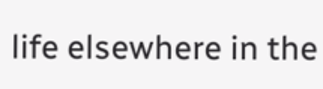life elsewhere in the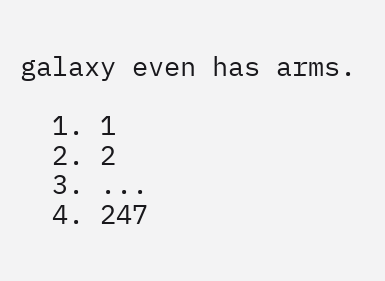galaxy even has arms.

  1. 1
  2. 2
  3. ...
  4. 247